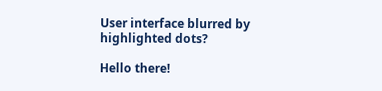User interface blurred by highlighted dots?

Hello there!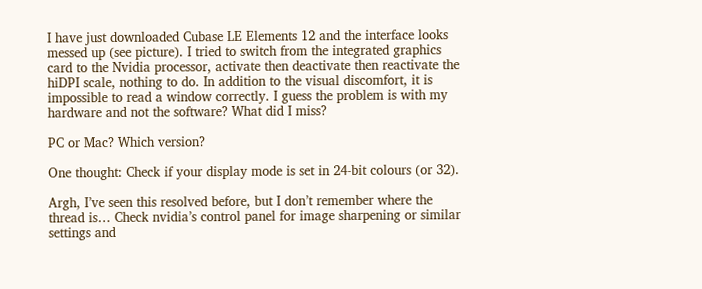I have just downloaded Cubase LE Elements 12 and the interface looks messed up (see picture). I tried to switch from the integrated graphics card to the Nvidia processor, activate then deactivate then reactivate the hiDPI scale, nothing to do. In addition to the visual discomfort, it is impossible to read a window correctly. I guess the problem is with my hardware and not the software? What did I miss?

PC or Mac? Which version?

One thought: Check if your display mode is set in 24-bit colours (or 32).

Argh, I’ve seen this resolved before, but I don’t remember where the thread is… Check nvidia’s control panel for image sharpening or similar settings and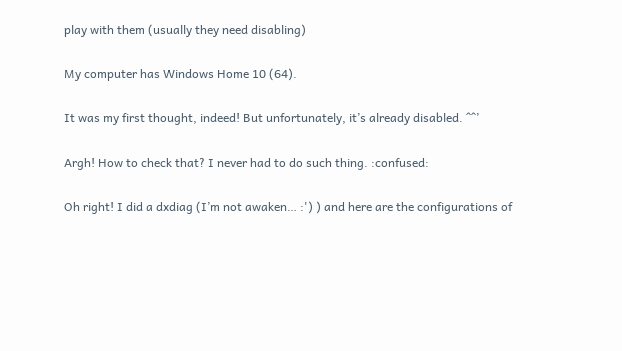play with them (usually they need disabling)

My computer has Windows Home 10 (64).

It was my first thought, indeed! But unfortunately, it’s already disabled. ^^’

Argh! How to check that? I never had to do such thing. :confused:

Oh right! I did a dxdiag (I’m not awaken… :') ) and here are the configurations of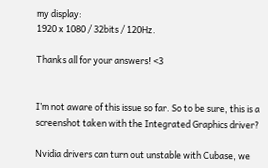my display:
1920 x 1080 / 32bits / 120Hz.

Thanks all for your answers! <3


I’m not aware of this issue so far. So to be sure, this is a screenshot taken with the Integrated Graphics driver?

Nvidia drivers can turn out unstable with Cubase, we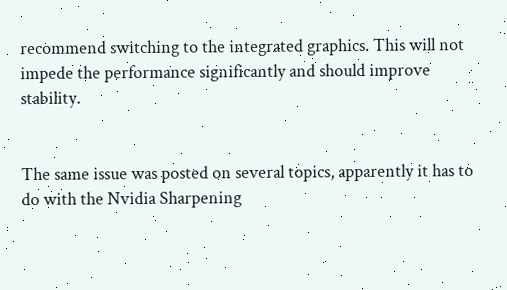recommend switching to the integrated graphics. This will not impede the performance significantly and should improve stability.


The same issue was posted on several topics, apparently it has to do with the Nvidia Sharpening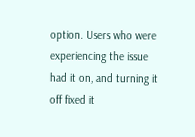option. Users who were experiencing the issue had it on, and turning it off fixed it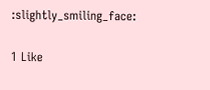:slightly_smiling_face:

1 Like